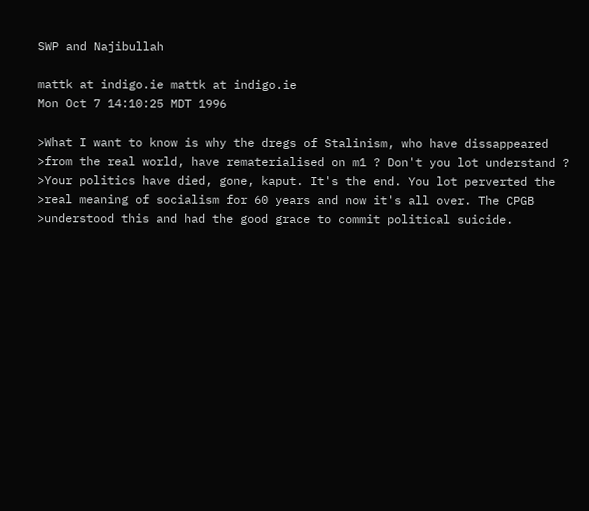SWP and Najibullah

mattk at indigo.ie mattk at indigo.ie
Mon Oct 7 14:10:25 MDT 1996

>What I want to know is why the dregs of Stalinism, who have dissappeared
>from the real world, have rematerialised on m1 ? Don't you lot understand ?
>Your politics have died, gone, kaput. It's the end. You lot perverted the
>real meaning of socialism for 60 years and now it's all over. The CPGB
>understood this and had the good grace to commit political suicide.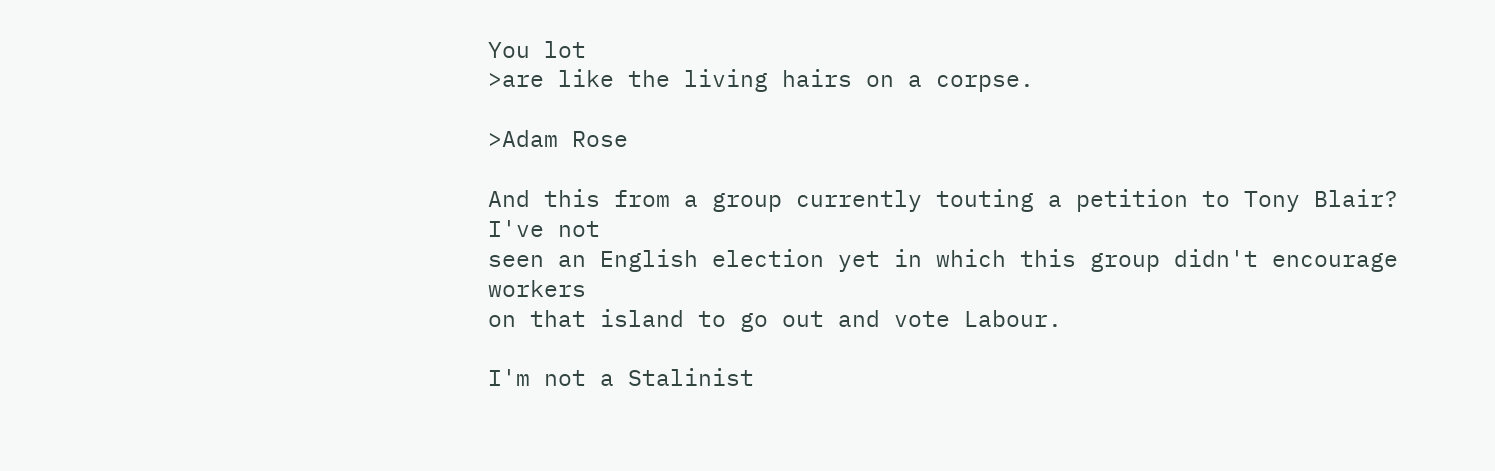You lot
>are like the living hairs on a corpse.

>Adam Rose

And this from a group currently touting a petition to Tony Blair? I've not
seen an English election yet in which this group didn't encourage workers
on that island to go out and vote Labour.

I'm not a Stalinist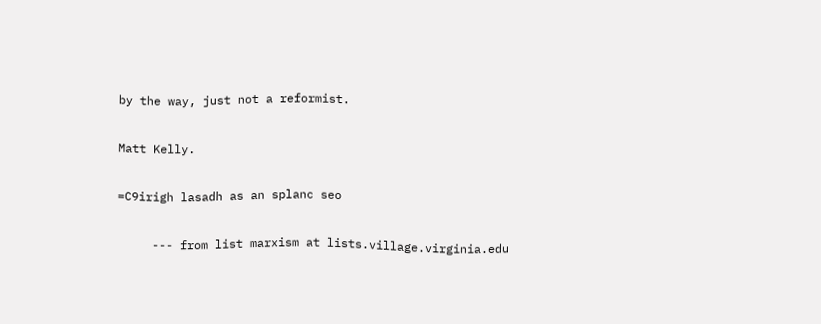by the way, just not a reformist.

Matt Kelly.

=C9irigh lasadh as an splanc seo

     --- from list marxism at lists.village.virginia.edu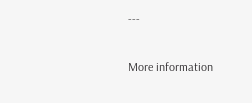---

More information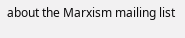about the Marxism mailing list